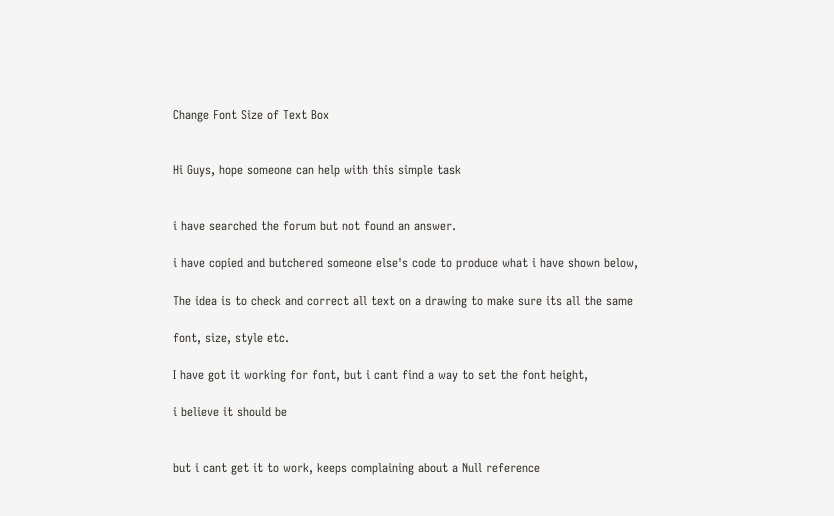Change Font Size of Text Box


Hi Guys, hope someone can help with this simple task


i have searched the forum but not found an answer.

i have copied and butchered someone else's code to produce what i have shown below,

The idea is to check and correct all text on a drawing to make sure its all the same

font, size, style etc.

I have got it working for font, but i cant find a way to set the font height,

i believe it should be


but i cant get it to work, keeps complaining about a Null reference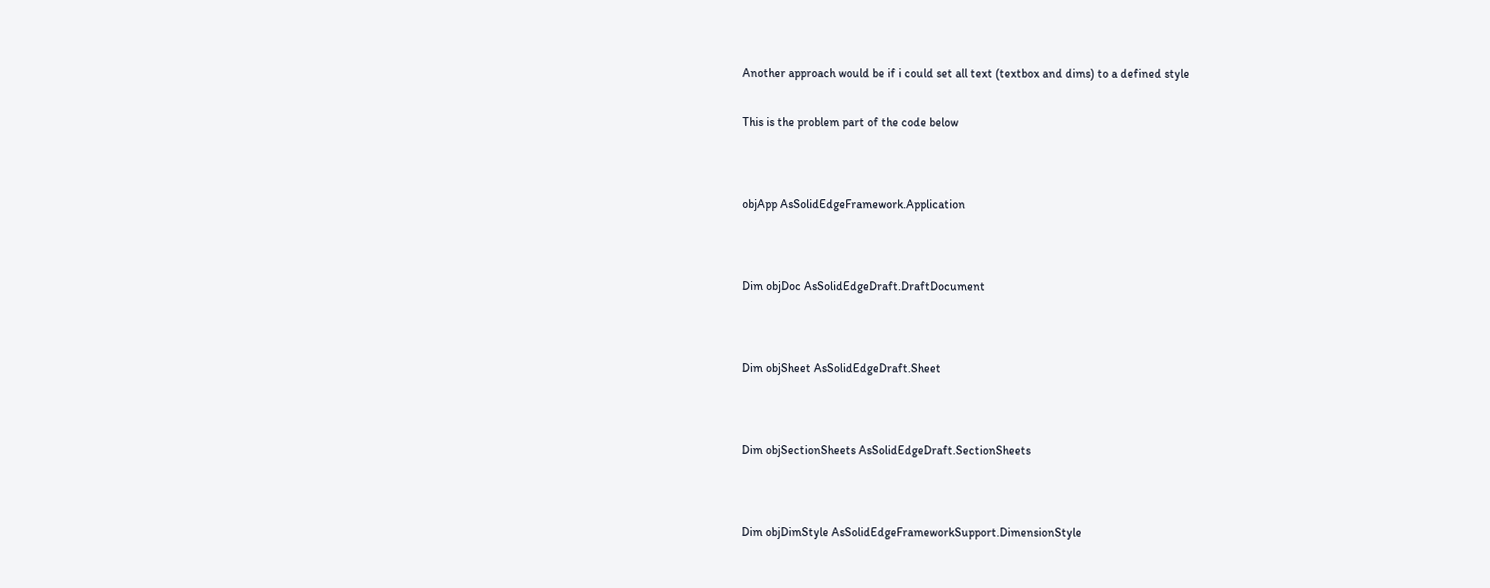Another approach would be if i could set all text (textbox and dims) to a defined style


This is the problem part of the code below




objApp AsSolidEdgeFramework.Application




Dim objDoc AsSolidEdgeDraft.DraftDocument




Dim objSheet AsSolidEdgeDraft.Sheet




Dim objSectionSheets AsSolidEdgeDraft.SectionSheets




Dim objDimStyle AsSolidEdgeFrameworkSupport.DimensionStyle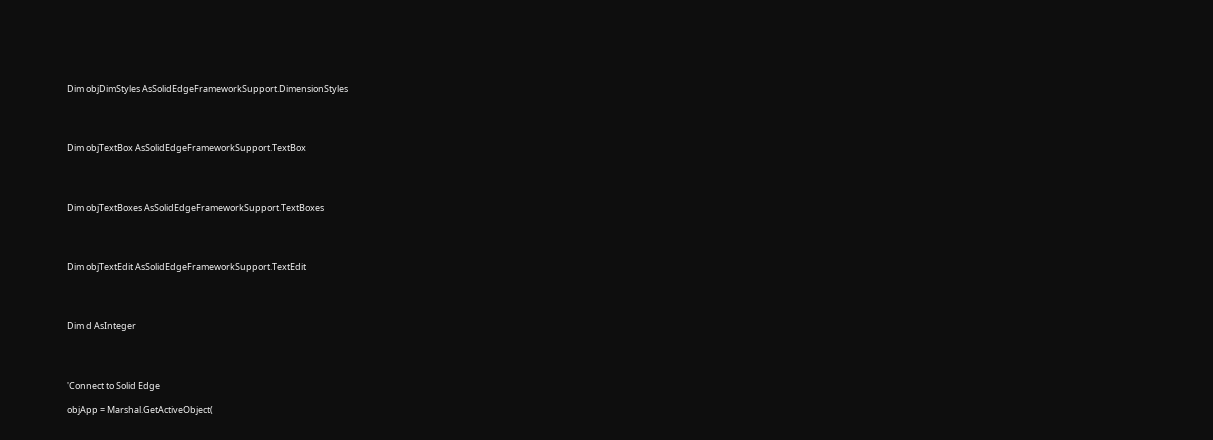Dim objDimStyles AsSolidEdgeFrameworkSupport.DimensionStyles




Dim objTextBox AsSolidEdgeFrameworkSupport.TextBox




Dim objTextBoxes AsSolidEdgeFrameworkSupport.TextBoxes




Dim objTextEdit AsSolidEdgeFrameworkSupport.TextEdit




Dim d AsInteger




'Connect to Solid Edge

objApp = Marshal.GetActiveObject(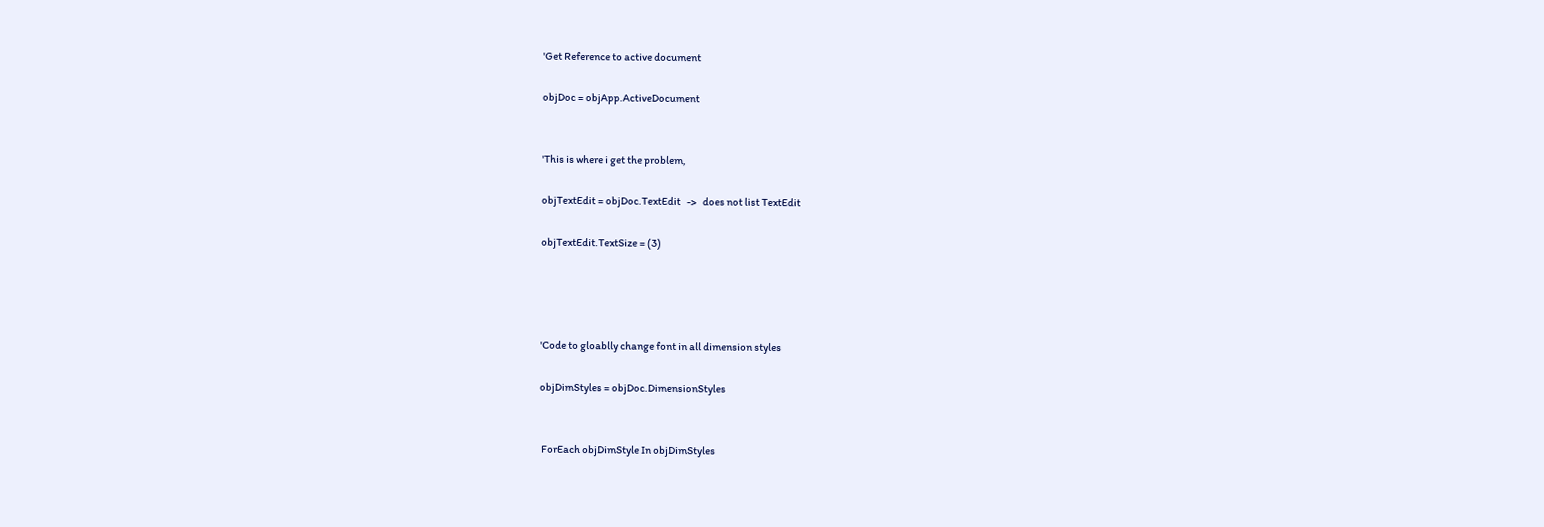'Get Reference to active document

objDoc = objApp.ActiveDocument


'This is where i get the problem,

objTextEdit = objDoc.TextEdit   ->   does not list TextEdit

objTextEdit.TextSize = (3)




'Code to gloablly change font in all dimension styles

objDimStyles = objDoc.DimensionStyles


 ForEach objDimStyle In objDimStyles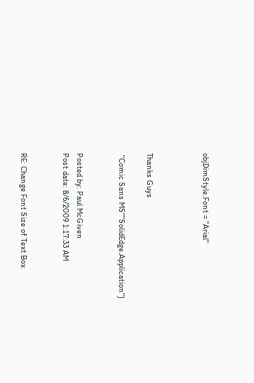objDimStyle.Font = "Arial"



Thanks Guys

 "Comic Sans MS""SolidEdge.Application")


Posted by: Paul McGiven
Post date: 8/6/2009 1:17:33 AM


RE: Change Font Size of Text Box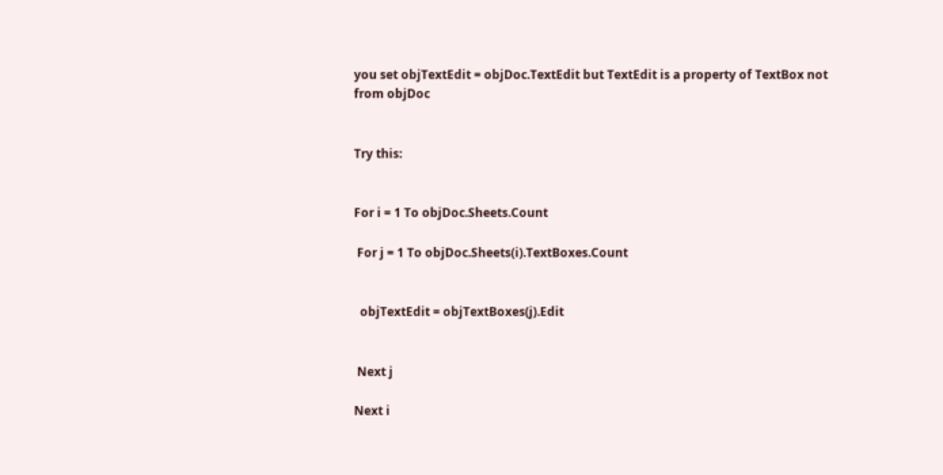you set objTextEdit = objDoc.TextEdit but TextEdit is a property of TextBox not from objDoc


Try this:


For i = 1 To objDoc.Sheets.Count

 For j = 1 To objDoc.Sheets(i).TextBoxes.Count


  objTextEdit = objTextBoxes(j).Edit


 Next j

Next i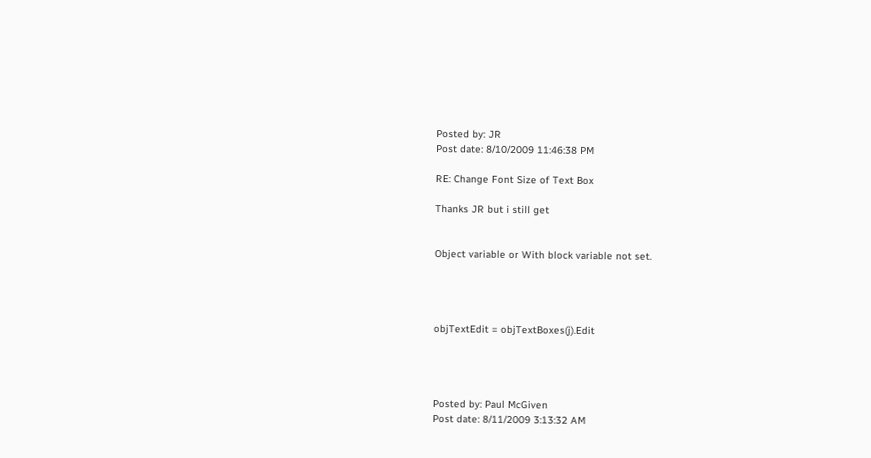Posted by: JR
Post date: 8/10/2009 11:46:38 PM

RE: Change Font Size of Text Box

Thanks JR but i still get


Object variable or With block variable not set.




objTextEdit = objTextBoxes(j).Edit




Posted by: Paul McGiven
Post date: 8/11/2009 3:13:32 AM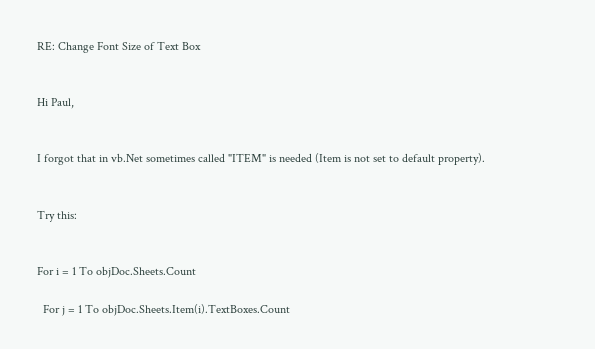RE: Change Font Size of Text Box


Hi Paul,


I forgot that in vb.Net sometimes called "ITEM" is needed (Item is not set to default property).


Try this:


For i = 1 To objDoc.Sheets.Count

  For j = 1 To objDoc.Sheets.Item(i).TextBoxes.Count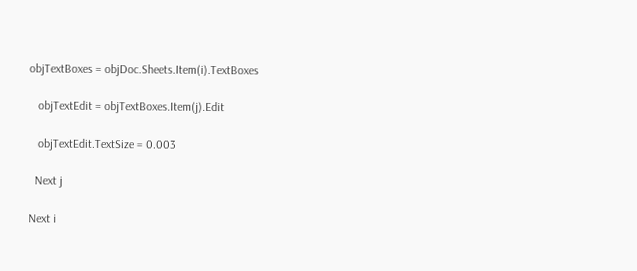objTextBoxes = objDoc.Sheets.Item(i).TextBoxes

   objTextEdit = objTextBoxes.Item(j).Edit

   objTextEdit.TextSize = 0.003

  Next j

Next i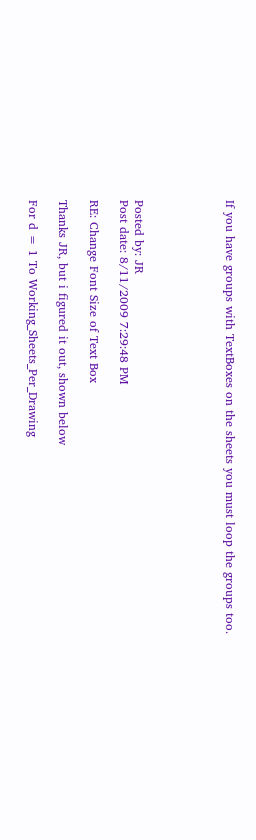If you have groups with TextBoxes on the sheets you must loop the groups too.





Posted by: JR
Post date: 8/11/2009 7:29:48 PM

RE: Change Font Size of Text Box

Thanks JR, but i figured it out, shown below

For d = 1 To Working_Sheets_Per_Drawing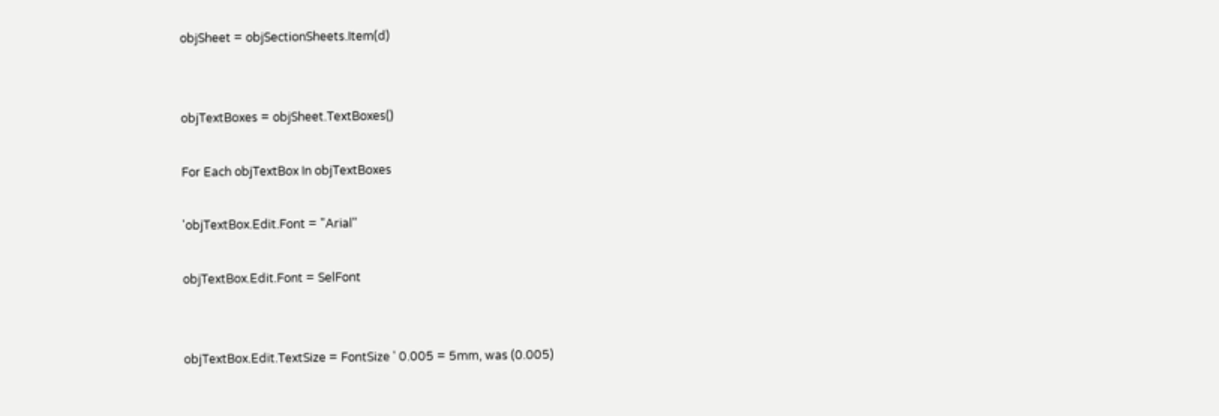objSheet = objSectionSheets.Item(d)


objTextBoxes = objSheet.TextBoxes()

For Each objTextBox In objTextBoxes

'objTextBox.Edit.Font = "Arial"

objTextBox.Edit.Font = SelFont


objTextBox.Edit.TextSize = FontSize ' 0.005 = 5mm, was (0.005)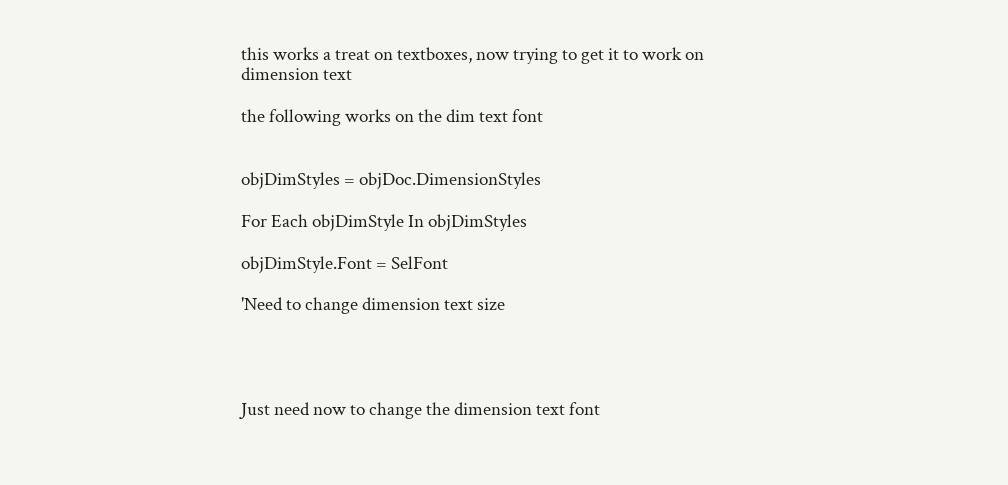this works a treat on textboxes, now trying to get it to work on dimension text

the following works on the dim text font


objDimStyles = objDoc.DimensionStyles

For Each objDimStyle In objDimStyles

objDimStyle.Font = SelFont

'Need to change dimension text size




Just need now to change the dimension text font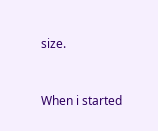size.


When i started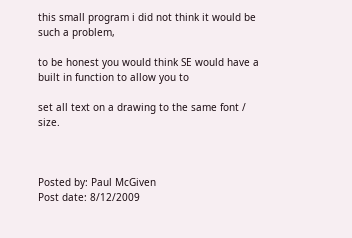this small program i did not think it would be such a problem,

to be honest you would think SE would have a built in function to allow you to

set all text on a drawing to the same font / size.



Posted by: Paul McGiven
Post date: 8/12/2009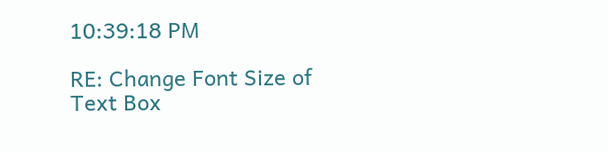10:39:18 PM

RE: Change Font Size of Text Box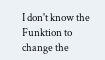I don't know the Funktion to change the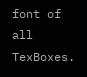font of all TexBoxes.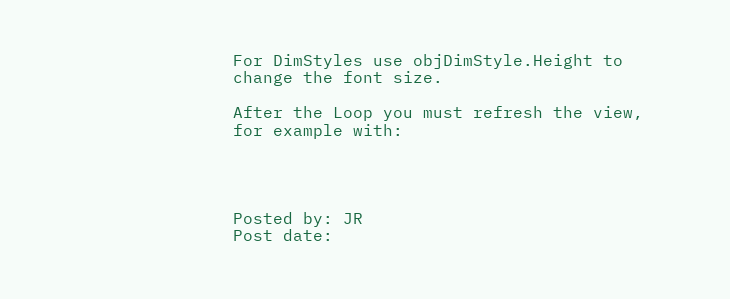For DimStyles use objDimStyle.Height to change the font size.

After the Loop you must refresh the view, for example with:




Posted by: JR
Post date: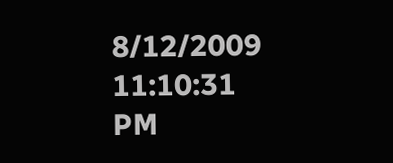8/12/2009 11:10:31 PM